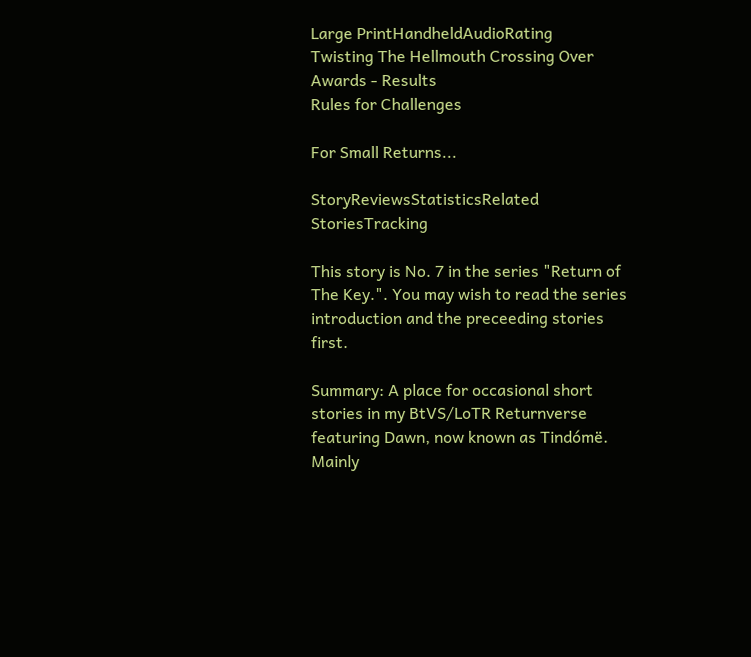Large PrintHandheldAudioRating
Twisting The Hellmouth Crossing Over Awards - Results
Rules for Challenges

For Small Returns...

StoryReviewsStatisticsRelated StoriesTracking

This story is No. 7 in the series "Return of The Key.". You may wish to read the series introduction and the preceeding stories first.

Summary: A place for occasional short stories in my BtVS/LoTR Returnverse featuring Dawn, now known as Tindómë. Mainly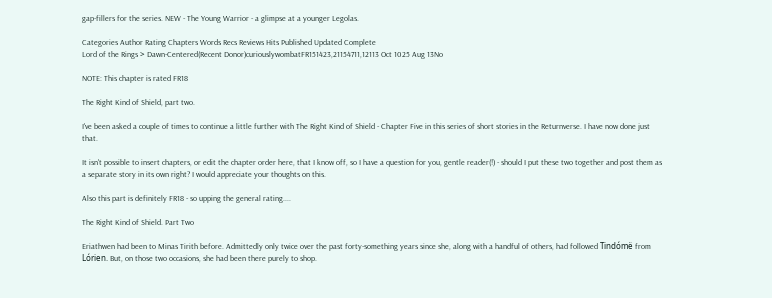gap-fillers for the series. NEW - The Young Warrior - a glimpse at a younger Legolas.

Categories Author Rating Chapters Words Recs Reviews Hits Published Updated Complete
Lord of the Rings > Dawn-Centered(Recent Donor)curiouslywombatFR151423,21154711,12113 Oct 1025 Aug 13No

NOTE: This chapter is rated FR18

The Right Kind of Shield, part two.

I've been asked a couple of times to continue a little further with The Right Kind of Shield - Chapter Five in this series of short stories in the Returnverse. I have now done just that.

It isn't possible to insert chapters, or edit the chapter order here, that I know off, so I have a question for you, gentle reader(!) - should I put these two together and post them as a separate story in its own right? I would appreciate your thoughts on this.

Also this part is definitely FR18 - so upping the general rating....

The Right Kind of Shield. Part Two

Eriathwen had been to Minas Tirith before. Admittedly only twice over the past forty-something years since she, along with a handful of others, had followed Tindómë from Lórien. But, on those two occasions, she had been there purely to shop.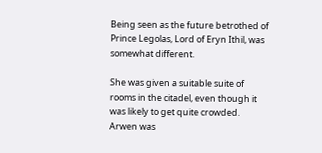Being seen as the future betrothed of Prince Legolas, Lord of Eryn Ithil, was somewhat different.

She was given a suitable suite of rooms in the citadel, even though it was likely to get quite crowded. Arwen was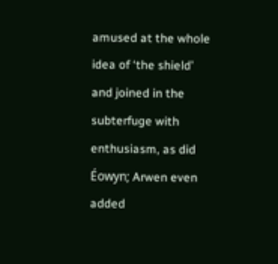amused at the whole idea of ‘the shield’ and joined in the subterfuge with enthusiasm, as did Éowyn; Arwen even added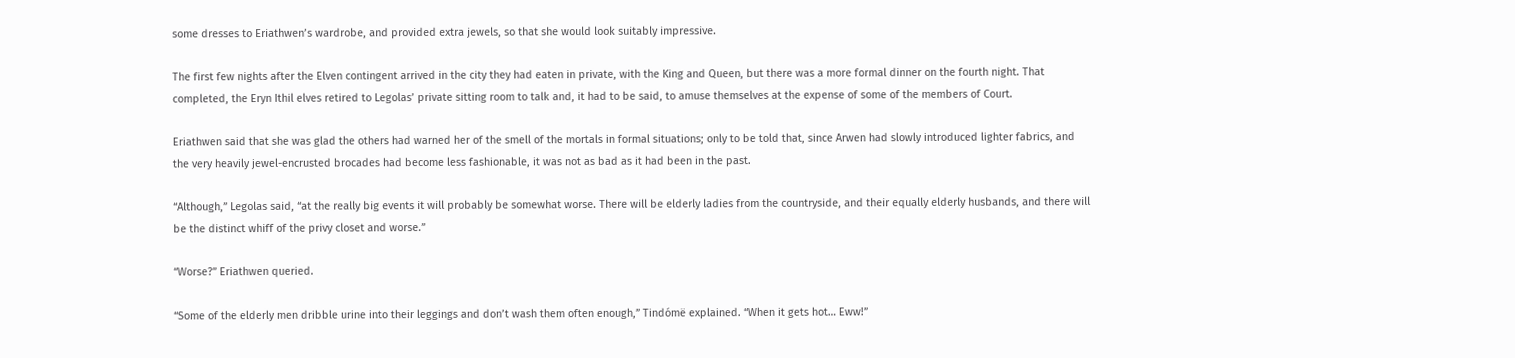some dresses to Eriathwen’s wardrobe, and provided extra jewels, so that she would look suitably impressive.

The first few nights after the Elven contingent arrived in the city they had eaten in private, with the King and Queen, but there was a more formal dinner on the fourth night. That completed, the Eryn Ithil elves retired to Legolas’ private sitting room to talk and, it had to be said, to amuse themselves at the expense of some of the members of Court.

Eriathwen said that she was glad the others had warned her of the smell of the mortals in formal situations; only to be told that, since Arwen had slowly introduced lighter fabrics, and the very heavily jewel-encrusted brocades had become less fashionable, it was not as bad as it had been in the past.

“Although,” Legolas said, “at the really big events it will probably be somewhat worse. There will be elderly ladies from the countryside, and their equally elderly husbands, and there will be the distinct whiff of the privy closet and worse.”

“Worse?” Eriathwen queried.

“Some of the elderly men dribble urine into their leggings and don’t wash them often enough,” Tindómë explained. “When it gets hot… Eww!”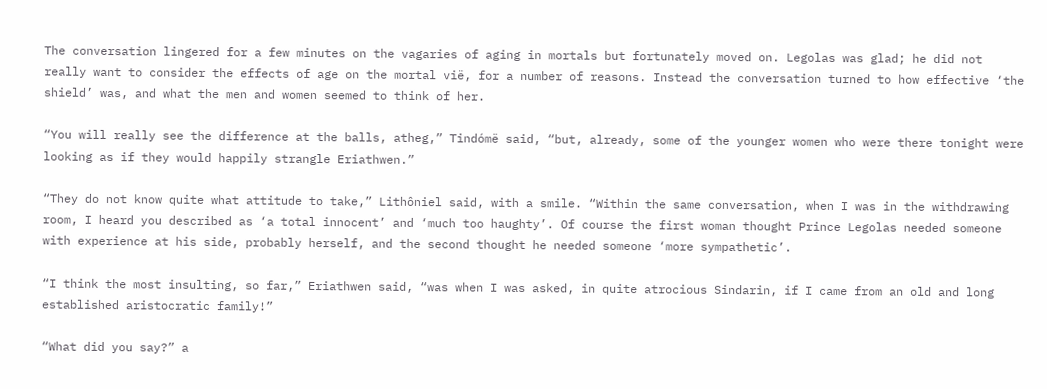The conversation lingered for a few minutes on the vagaries of aging in mortals but fortunately moved on. Legolas was glad; he did not really want to consider the effects of age on the mortal vië, for a number of reasons. Instead the conversation turned to how effective ‘the shield’ was, and what the men and women seemed to think of her.

“You will really see the difference at the balls, atheg,” Tindómë said, “but, already, some of the younger women who were there tonight were looking as if they would happily strangle Eriathwen.”

“They do not know quite what attitude to take,” Lithôniel said, with a smile. “Within the same conversation, when I was in the withdrawing room, I heard you described as ‘a total innocent’ and ‘much too haughty’. Of course the first woman thought Prince Legolas needed someone with experience at his side, probably herself, and the second thought he needed someone ‘more sympathetic’.

“I think the most insulting, so far,” Eriathwen said, “was when I was asked, in quite atrocious Sindarin, if I came from an old and long established aristocratic family!”

“What did you say?” a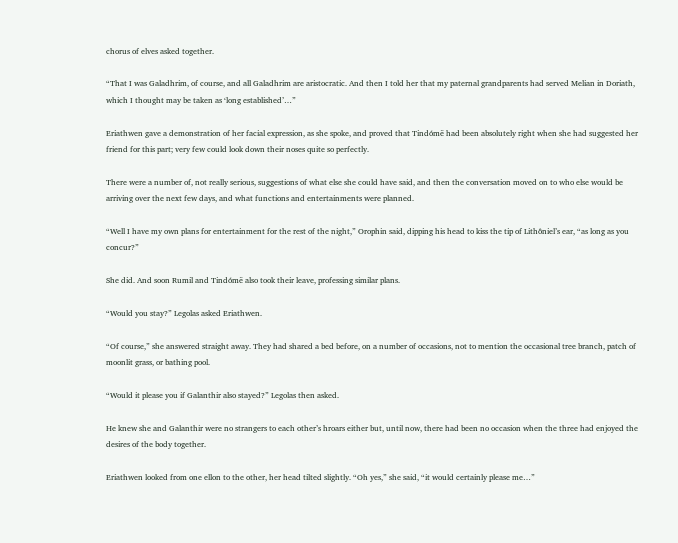chorus of elves asked together.

“That I was Galadhrim, of course, and all Galadhrim are aristocratic. And then I told her that my paternal grandparents had served Melian in Doriath, which I thought may be taken as ‘long established’…”

Eriathwen gave a demonstration of her facial expression, as she spoke, and proved that Tindómë had been absolutely right when she had suggested her friend for this part; very few could look down their noses quite so perfectly.

There were a number of, not really serious, suggestions of what else she could have said, and then the conversation moved on to who else would be arriving over the next few days, and what functions and entertainments were planned.

“Well I have my own plans for entertainment for the rest of the night,” Orophin said, dipping his head to kiss the tip of Lithôniel’s ear, “as long as you concur?”

She did. And soon Rumil and Tindómë also took their leave, professing similar plans.

“Would you stay?” Legolas asked Eriathwen.

“Of course,” she answered straight away. They had shared a bed before, on a number of occasions, not to mention the occasional tree branch, patch of moonlit grass, or bathing pool.

“Would it please you if Galanthir also stayed?” Legolas then asked.

He knew she and Galanthir were no strangers to each other’s hroars either but, until now, there had been no occasion when the three had enjoyed the desires of the body together.

Eriathwen looked from one ellon to the other, her head tilted slightly. “Oh yes,” she said, “it would certainly please me…”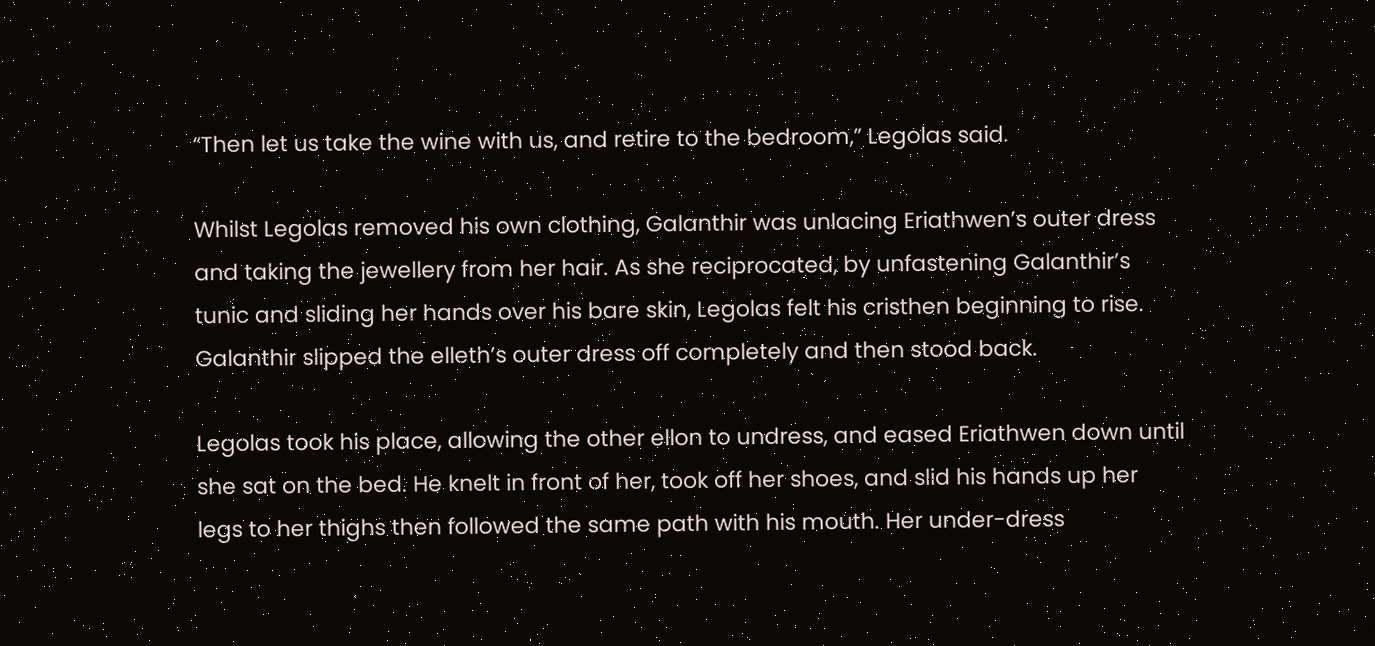“Then let us take the wine with us, and retire to the bedroom,” Legolas said.

Whilst Legolas removed his own clothing, Galanthir was unlacing Eriathwen’s outer dress and taking the jewellery from her hair. As she reciprocated, by unfastening Galanthir’s tunic and sliding her hands over his bare skin, Legolas felt his cristhen beginning to rise. Galanthir slipped the elleth’s outer dress off completely and then stood back.

Legolas took his place, allowing the other ellon to undress, and eased Eriathwen down until she sat on the bed. He knelt in front of her, took off her shoes, and slid his hands up her legs to her thighs then followed the same path with his mouth. Her under-dress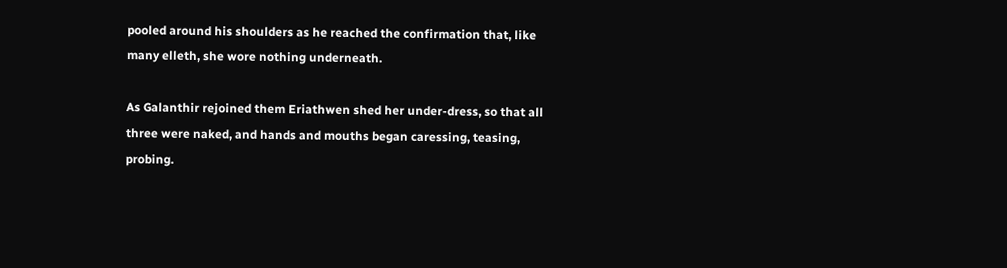pooled around his shoulders as he reached the confirmation that, like many elleth, she wore nothing underneath.

As Galanthir rejoined them Eriathwen shed her under-dress, so that all three were naked, and hands and mouths began caressing, teasing, probing.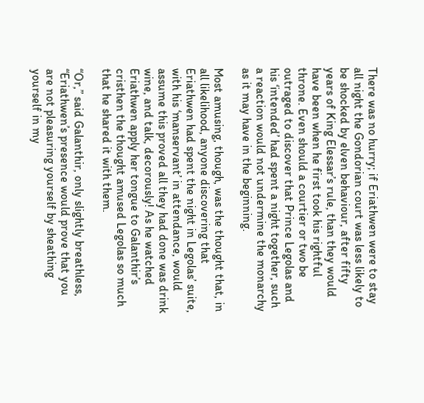There was no hurry; if Eriathwen were to stay all night the Gondorian court was less likely to be shocked by elven behaviour, after fifty years of King Elessar’s rule, than they would have been when he first took his rightful throne. Even should a courtier or two be outraged to discover that Prince Legolas and his ‘intended’ had spent a night together, such a reaction would not undermine the monarchy as it may have in the beginning.

Most amusing, though, was the thought that, in all likelihood, anyone discovering that Eriathwen had spent the night in Legolas’ suite, with his ‘manservant’ in attendance, would assume this proved all they had done was drink wine, and talk, decorously! As he watched Eriathwen apply her tongue to Galanthir’s cristhen the thought amused Legolas so much that he shared it with them.

“Or,” said Galanthir, only slightly breathless, “Eriathwen’s presence would prove that you are not pleasuring yourself by sheathing yourself in my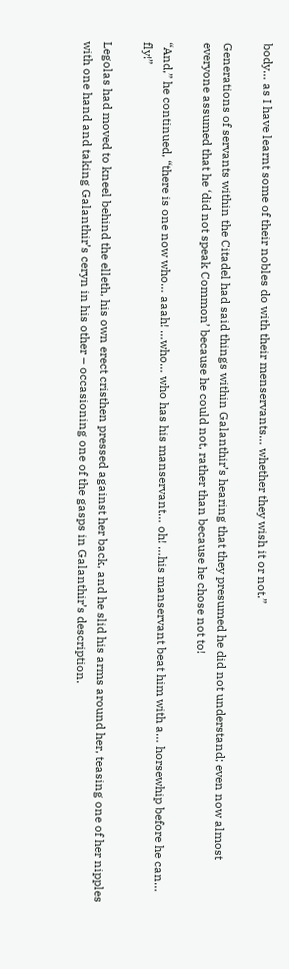body… as I have learnt some of their nobles do with their menservants… whether they wish it or not.”

Generations of servants within the Citadel had said things within Galanthir’s hearing that they presumed he did not understand; even now almost everyone assumed that he ‘did not speak Common’ because he could not, rather than because he chose not to!

“And,” he continued, “there is one now who… aaah! …who… who has his manservant… oh! …his manservant beat him with a… horsewhip before he can… fly!”

Legolas had moved to kneel behind the elleth, his own erect cristhen pressed against her back, and he slid his arms around her, teasing one of her nipples with one hand and taking Galanthir’s ceryn in his other – occasioning one of the gasps in Galanthir’s description.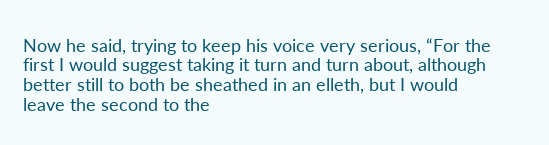Now he said, trying to keep his voice very serious, “For the first I would suggest taking it turn and turn about, although better still to both be sheathed in an elleth, but I would leave the second to the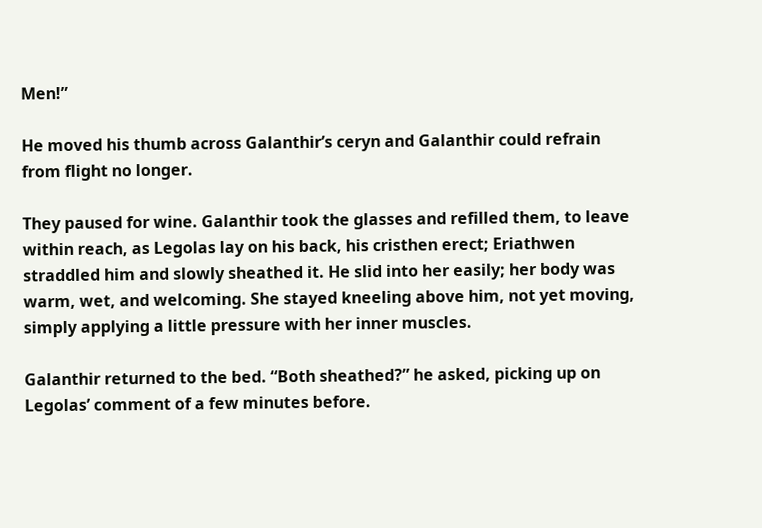Men!”

He moved his thumb across Galanthir’s ceryn and Galanthir could refrain from flight no longer.

They paused for wine. Galanthir took the glasses and refilled them, to leave within reach, as Legolas lay on his back, his cristhen erect; Eriathwen straddled him and slowly sheathed it. He slid into her easily; her body was warm, wet, and welcoming. She stayed kneeling above him, not yet moving, simply applying a little pressure with her inner muscles.

Galanthir returned to the bed. “Both sheathed?” he asked, picking up on Legolas’ comment of a few minutes before.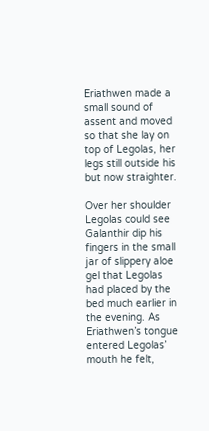Eriathwen made a small sound of assent and moved so that she lay on top of Legolas, her legs still outside his but now straighter.

Over her shoulder Legolas could see Galanthir dip his fingers in the small jar of slippery aloe gel that Legolas had placed by the bed much earlier in the evening. As Eriathwen’s tongue entered Legolas’ mouth he felt,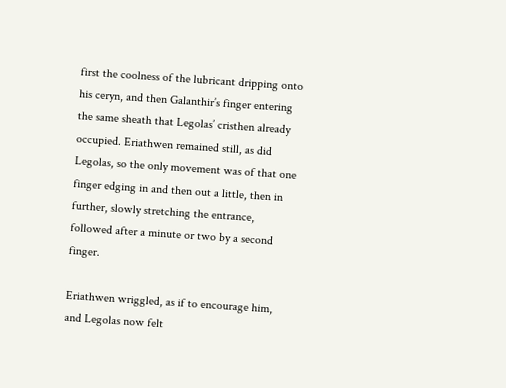first the coolness of the lubricant dripping onto his ceryn, and then Galanthir’s finger entering the same sheath that Legolas’ cristhen already occupied. Eriathwen remained still, as did Legolas, so the only movement was of that one finger edging in and then out a little, then in further, slowly stretching the entrance, followed after a minute or two by a second finger.

Eriathwen wriggled, as if to encourage him, and Legolas now felt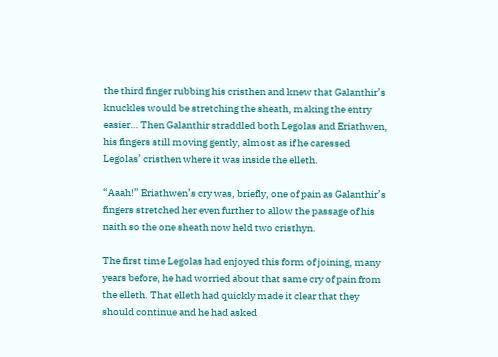the third finger rubbing his cristhen and knew that Galanthir’s knuckles would be stretching the sheath, making the entry easier… Then Galanthir straddled both Legolas and Eriathwen, his fingers still moving gently, almost as if he caressed Legolas’ cristhen where it was inside the elleth.

“Aaah!” Eriathwen’s cry was, briefly, one of pain as Galanthir’s fingers stretched her even further to allow the passage of his naith so the one sheath now held two cristhyn.

The first time Legolas had enjoyed this form of joining, many years before, he had worried about that same cry of pain from the elleth. That elleth had quickly made it clear that they should continue and he had asked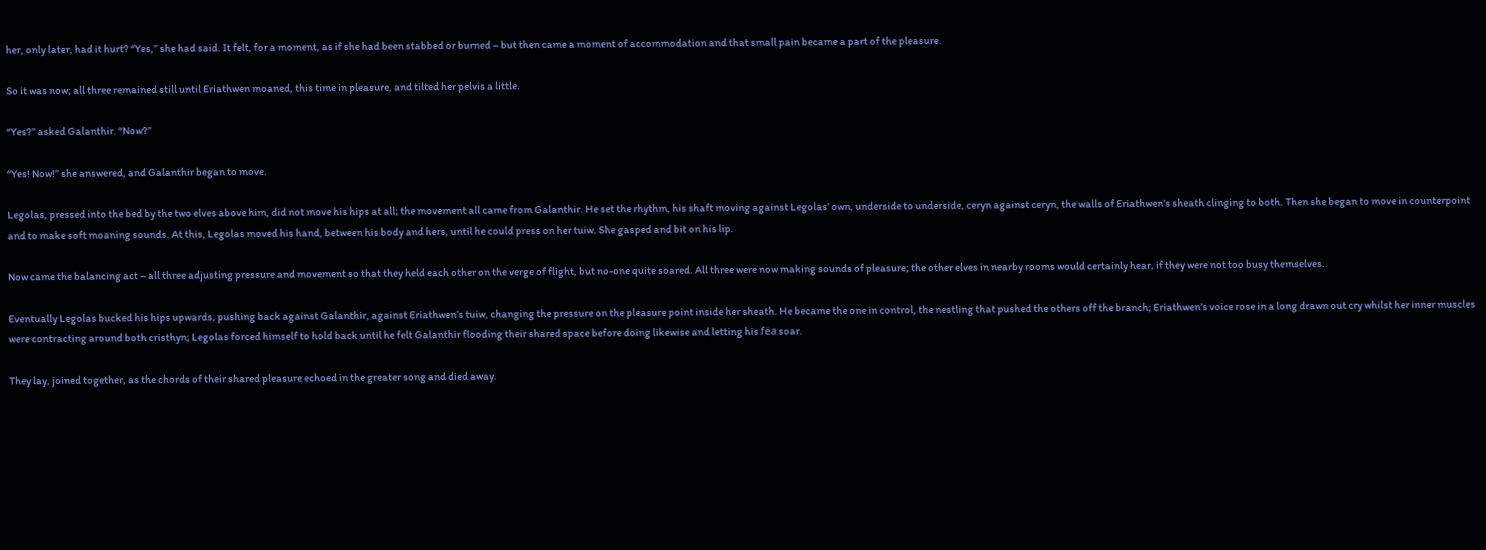her, only later, had it hurt? “Yes,” she had said. It felt, for a moment, as if she had been stabbed or burned – but then came a moment of accommodation and that small pain became a part of the pleasure.

So it was now; all three remained still until Eriathwen moaned, this time in pleasure, and tilted her pelvis a little.

“Yes?” asked Galanthir. “Now?”

“Yes! Now!” she answered, and Galanthir began to move.

Legolas, pressed into the bed by the two elves above him, did not move his hips at all; the movement all came from Galanthir. He set the rhythm, his shaft moving against Legolas’ own, underside to underside, ceryn against ceryn, the walls of Eriathwen’s sheath clinging to both. Then she began to move in counterpoint and to make soft moaning sounds. At this, Legolas moved his hand, between his body and hers, until he could press on her tuiw. She gasped and bit on his lip.

Now came the balancing act – all three adjusting pressure and movement so that they held each other on the verge of flight, but no-one quite soared. All three were now making sounds of pleasure; the other elves in nearby rooms would certainly hear, if they were not too busy themselves.

Eventually Legolas bucked his hips upwards, pushing back against Galanthir, against Eriathwen’s tuiw, changing the pressure on the pleasure point inside her sheath. He became the one in control, the nestling that pushed the others off the branch; Eriathwen’s voice rose in a long drawn out cry whilst her inner muscles were contracting around both cristhyn; Legolas forced himself to hold back until he felt Galanthir flooding their shared space before doing likewise and letting his fëa soar.

They lay, joined together, as the chords of their shared pleasure echoed in the greater song and died away.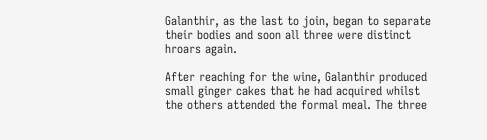Galanthir, as the last to join, began to separate their bodies and soon all three were distinct hroars again.

After reaching for the wine, Galanthir produced small ginger cakes that he had acquired whilst the others attended the formal meal. The three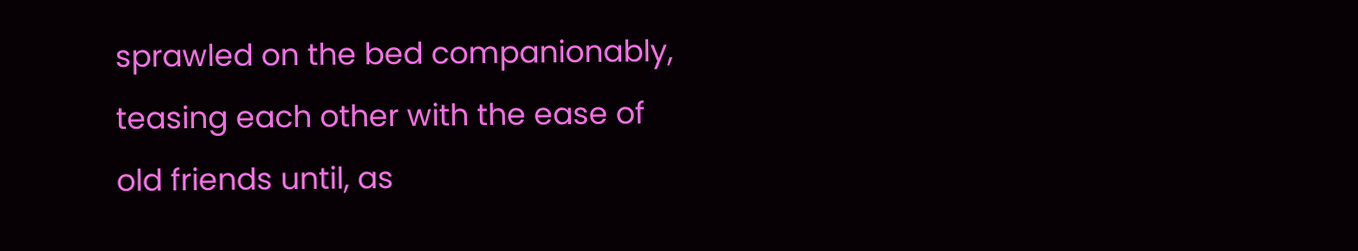sprawled on the bed companionably, teasing each other with the ease of old friends until, as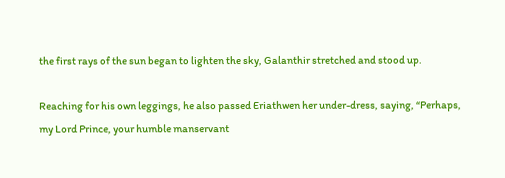the first rays of the sun began to lighten the sky, Galanthir stretched and stood up.

Reaching for his own leggings, he also passed Eriathwen her under-dress, saying, “Perhaps, my Lord Prince, your humble manservant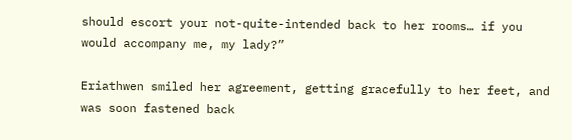should escort your not-quite-intended back to her rooms… if you would accompany me, my lady?”

Eriathwen smiled her agreement, getting gracefully to her feet, and was soon fastened back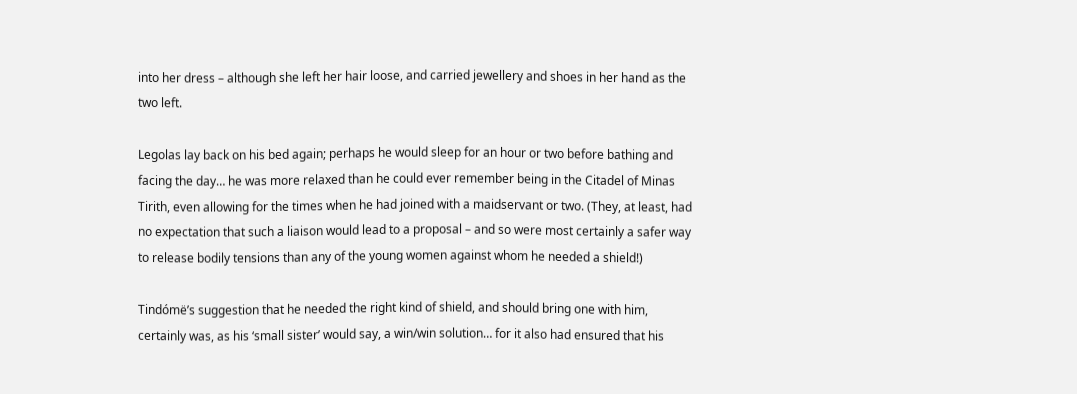into her dress – although she left her hair loose, and carried jewellery and shoes in her hand as the two left.

Legolas lay back on his bed again; perhaps he would sleep for an hour or two before bathing and facing the day… he was more relaxed than he could ever remember being in the Citadel of Minas Tirith, even allowing for the times when he had joined with a maidservant or two. (They, at least, had no expectation that such a liaison would lead to a proposal – and so were most certainly a safer way to release bodily tensions than any of the young women against whom he needed a shield!)

Tindómë’s suggestion that he needed the right kind of shield, and should bring one with him, certainly was, as his ‘small sister’ would say, a win/win solution… for it also had ensured that his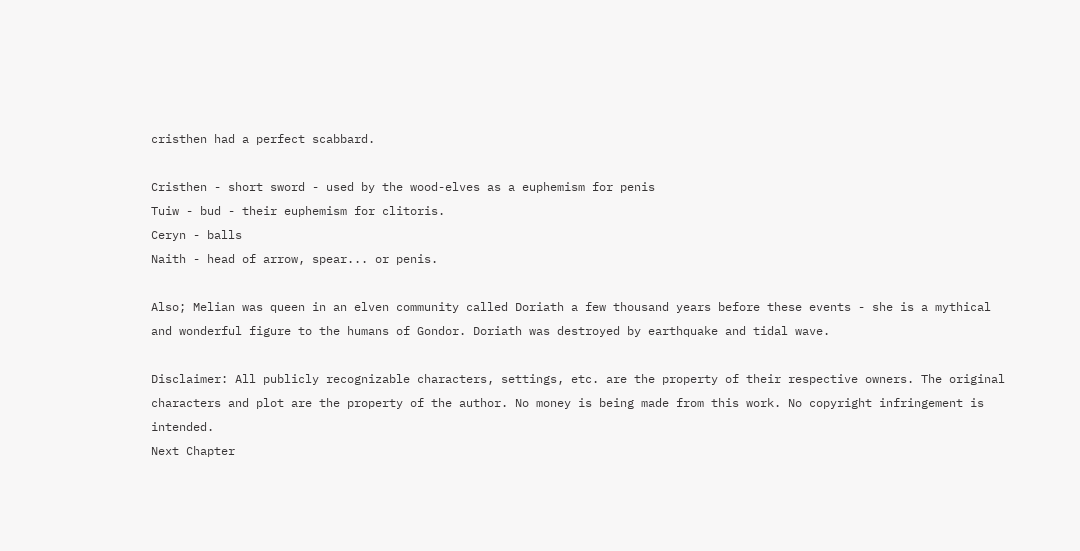cristhen had a perfect scabbard.

Cristhen - short sword - used by the wood-elves as a euphemism for penis
Tuiw - bud - their euphemism for clitoris.
Ceryn - balls
Naith - head of arrow, spear... or penis.

Also; Melian was queen in an elven community called Doriath a few thousand years before these events - she is a mythical and wonderful figure to the humans of Gondor. Doriath was destroyed by earthquake and tidal wave.

Disclaimer: All publicly recognizable characters, settings, etc. are the property of their respective owners. The original characters and plot are the property of the author. No money is being made from this work. No copyright infringement is intended.
Next Chapter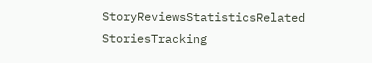StoryReviewsStatisticsRelated StoriesTracking